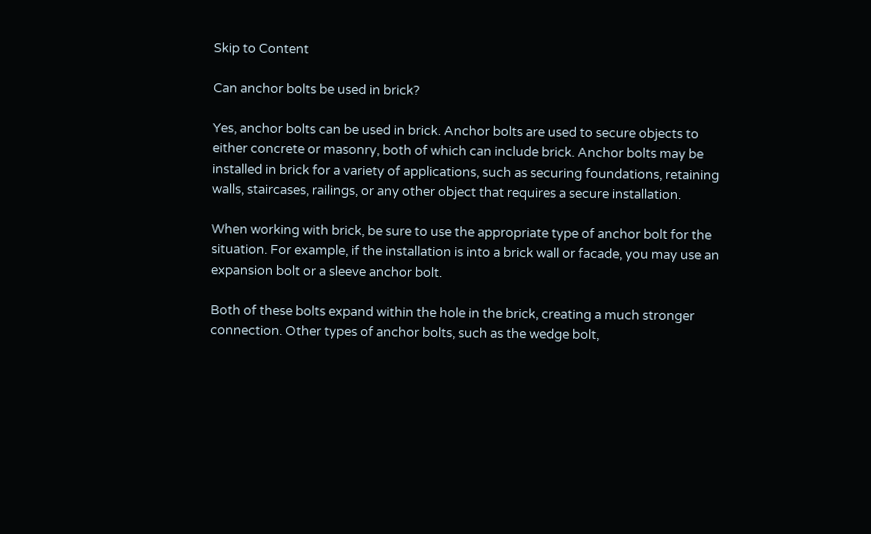Skip to Content

Can anchor bolts be used in brick?

Yes, anchor bolts can be used in brick. Anchor bolts are used to secure objects to either concrete or masonry, both of which can include brick. Anchor bolts may be installed in brick for a variety of applications, such as securing foundations, retaining walls, staircases, railings, or any other object that requires a secure installation.

When working with brick, be sure to use the appropriate type of anchor bolt for the situation. For example, if the installation is into a brick wall or facade, you may use an expansion bolt or a sleeve anchor bolt.

Both of these bolts expand within the hole in the brick, creating a much stronger connection. Other types of anchor bolts, such as the wedge bolt,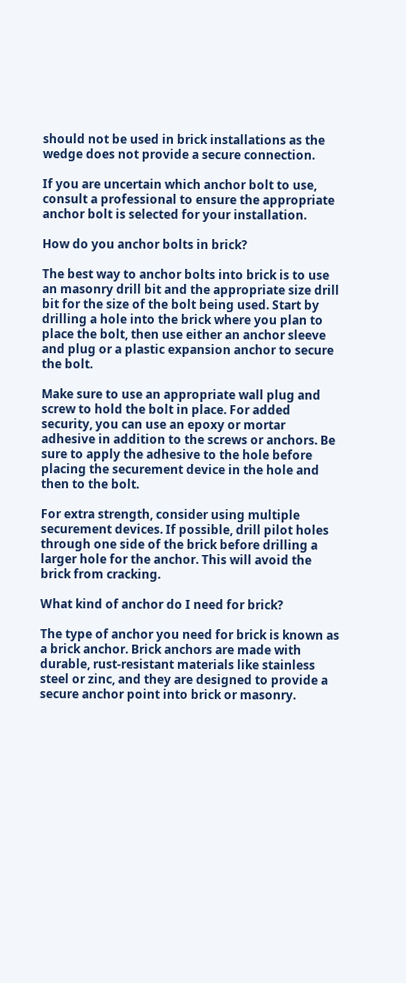should not be used in brick installations as the wedge does not provide a secure connection.

If you are uncertain which anchor bolt to use, consult a professional to ensure the appropriate anchor bolt is selected for your installation.

How do you anchor bolts in brick?

The best way to anchor bolts into brick is to use an masonry drill bit and the appropriate size drill bit for the size of the bolt being used. Start by drilling a hole into the brick where you plan to place the bolt, then use either an anchor sleeve and plug or a plastic expansion anchor to secure the bolt.

Make sure to use an appropriate wall plug and screw to hold the bolt in place. For added security, you can use an epoxy or mortar adhesive in addition to the screws or anchors. Be sure to apply the adhesive to the hole before placing the securement device in the hole and then to the bolt.

For extra strength, consider using multiple securement devices. If possible, drill pilot holes through one side of the brick before drilling a larger hole for the anchor. This will avoid the brick from cracking.

What kind of anchor do I need for brick?

The type of anchor you need for brick is known as a brick anchor. Brick anchors are made with durable, rust-resistant materials like stainless steel or zinc, and they are designed to provide a secure anchor point into brick or masonry.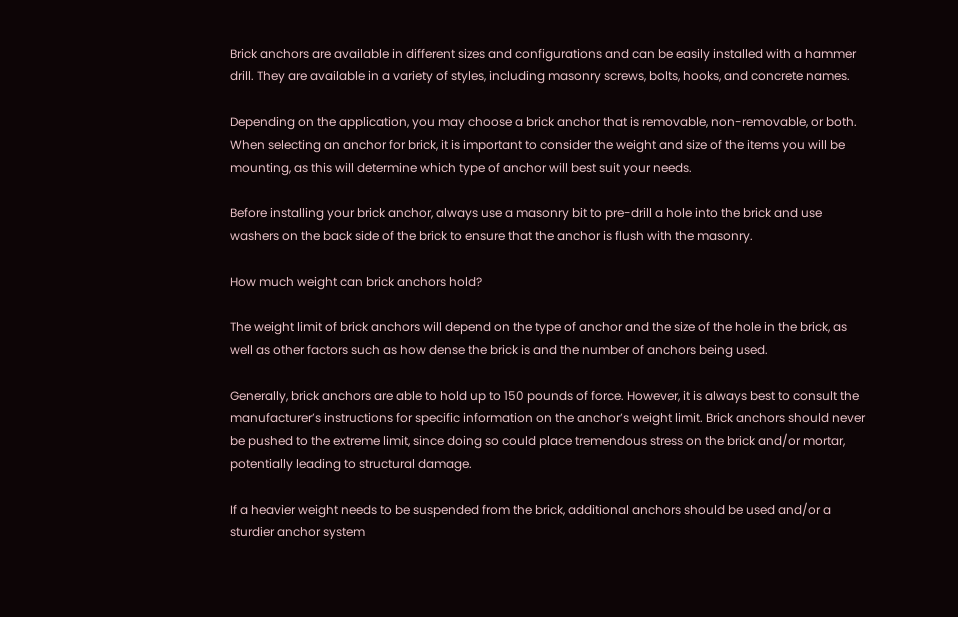Brick anchors are available in different sizes and configurations and can be easily installed with a hammer drill. They are available in a variety of styles, including masonry screws, bolts, hooks, and concrete names.

Depending on the application, you may choose a brick anchor that is removable, non-removable, or both. When selecting an anchor for brick, it is important to consider the weight and size of the items you will be mounting, as this will determine which type of anchor will best suit your needs.

Before installing your brick anchor, always use a masonry bit to pre-drill a hole into the brick and use washers on the back side of the brick to ensure that the anchor is flush with the masonry.

How much weight can brick anchors hold?

The weight limit of brick anchors will depend on the type of anchor and the size of the hole in the brick, as well as other factors such as how dense the brick is and the number of anchors being used.

Generally, brick anchors are able to hold up to 150 pounds of force. However, it is always best to consult the manufacturer’s instructions for specific information on the anchor’s weight limit. Brick anchors should never be pushed to the extreme limit, since doing so could place tremendous stress on the brick and/or mortar, potentially leading to structural damage.

If a heavier weight needs to be suspended from the brick, additional anchors should be used and/or a sturdier anchor system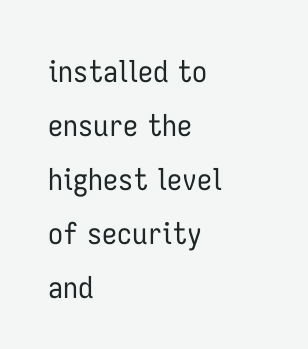installed to ensure the highest level of security and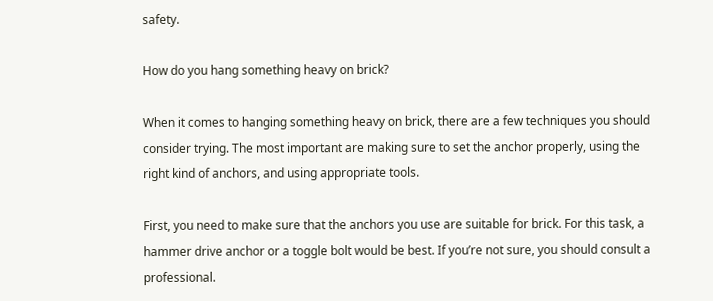safety.

How do you hang something heavy on brick?

When it comes to hanging something heavy on brick, there are a few techniques you should consider trying. The most important are making sure to set the anchor properly, using the right kind of anchors, and using appropriate tools.

First, you need to make sure that the anchors you use are suitable for brick. For this task, a hammer drive anchor or a toggle bolt would be best. If you’re not sure, you should consult a professional.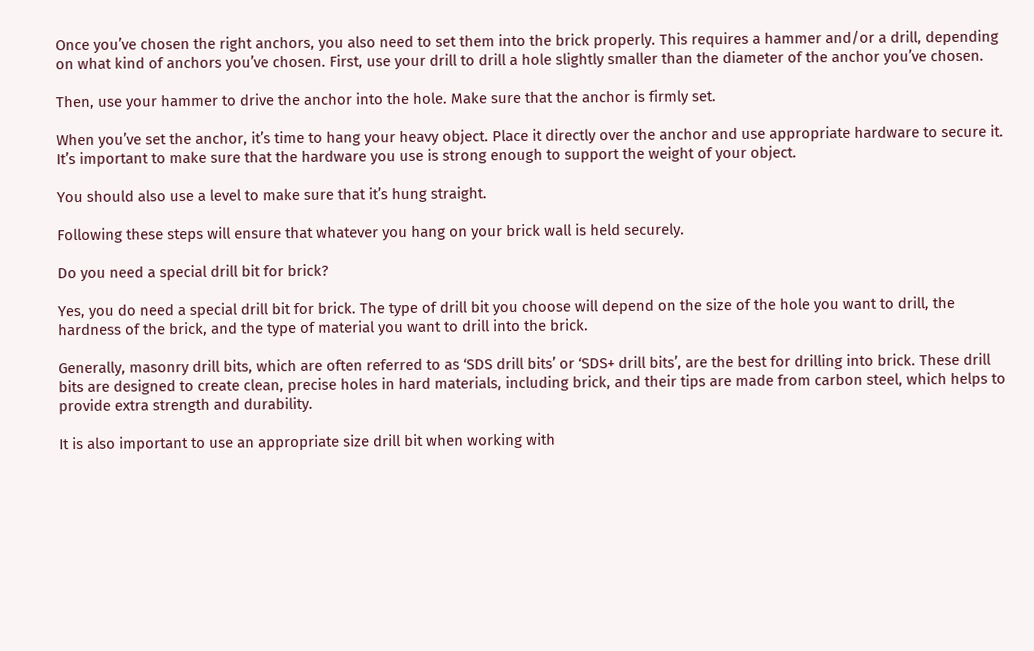Once you’ve chosen the right anchors, you also need to set them into the brick properly. This requires a hammer and/or a drill, depending on what kind of anchors you’ve chosen. First, use your drill to drill a hole slightly smaller than the diameter of the anchor you’ve chosen.

Then, use your hammer to drive the anchor into the hole. Make sure that the anchor is firmly set.

When you’ve set the anchor, it’s time to hang your heavy object. Place it directly over the anchor and use appropriate hardware to secure it. It’s important to make sure that the hardware you use is strong enough to support the weight of your object.

You should also use a level to make sure that it’s hung straight.

Following these steps will ensure that whatever you hang on your brick wall is held securely.

Do you need a special drill bit for brick?

Yes, you do need a special drill bit for brick. The type of drill bit you choose will depend on the size of the hole you want to drill, the hardness of the brick, and the type of material you want to drill into the brick.

Generally, masonry drill bits, which are often referred to as ‘SDS drill bits’ or ‘SDS+ drill bits’, are the best for drilling into brick. These drill bits are designed to create clean, precise holes in hard materials, including brick, and their tips are made from carbon steel, which helps to provide extra strength and durability.

It is also important to use an appropriate size drill bit when working with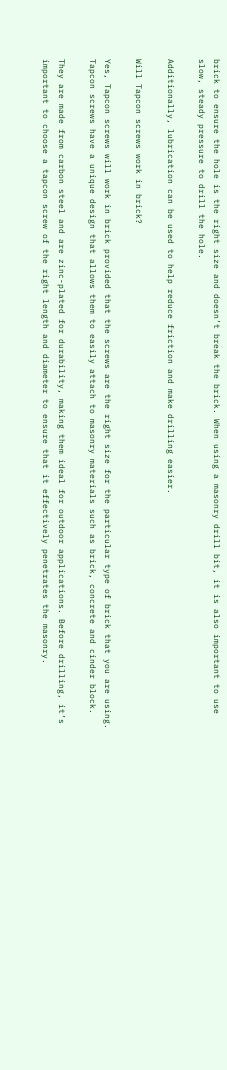brick to ensure the hole is the right size and doesn’t break the brick. When using a masonry drill bit, it is also important to use slow, steady pressure to drill the hole.

Additionally, lubrication can be used to help reduce friction and make drilling easier.

Will Tapcon screws work in brick?

Yes, Tapcon screws will work in brick provided that the screws are the right size for the particular type of brick that you are using. Tapcon screws have a unique design that allows them to easily attach to masonry materials such as brick, concrete and cinder block.

They are made from carbon steel and are zinc-plated for durability, making them ideal for outdoor applications. Before drilling, it’s important to choose a tapcon screw of the right length and diameter to ensure that it effectively penetrates the masonry.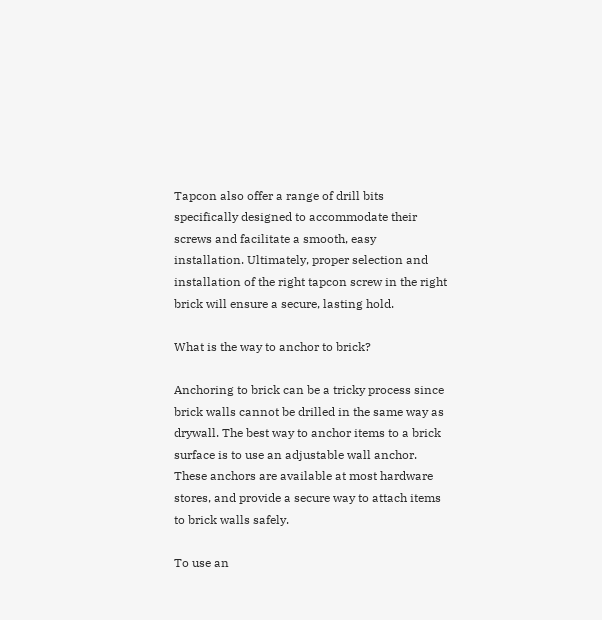Tapcon also offer a range of drill bits specifically designed to accommodate their screws and facilitate a smooth, easy installation. Ultimately, proper selection and installation of the right tapcon screw in the right brick will ensure a secure, lasting hold.

What is the way to anchor to brick?

Anchoring to brick can be a tricky process since brick walls cannot be drilled in the same way as drywall. The best way to anchor items to a brick surface is to use an adjustable wall anchor. These anchors are available at most hardware stores, and provide a secure way to attach items to brick walls safely.

To use an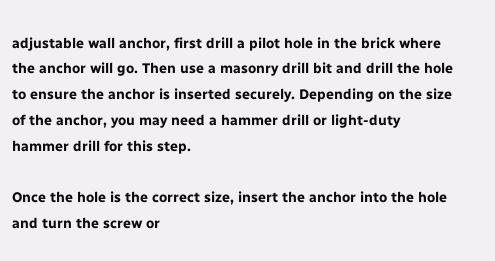adjustable wall anchor, first drill a pilot hole in the brick where the anchor will go. Then use a masonry drill bit and drill the hole to ensure the anchor is inserted securely. Depending on the size of the anchor, you may need a hammer drill or light-duty hammer drill for this step.

Once the hole is the correct size, insert the anchor into the hole and turn the screw or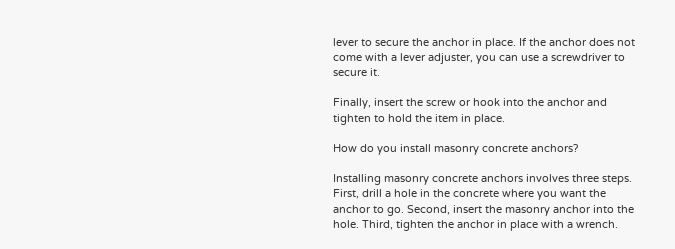lever to secure the anchor in place. If the anchor does not come with a lever adjuster, you can use a screwdriver to secure it.

Finally, insert the screw or hook into the anchor and tighten to hold the item in place.

How do you install masonry concrete anchors?

Installing masonry concrete anchors involves three steps. First, drill a hole in the concrete where you want the anchor to go. Second, insert the masonry anchor into the hole. Third, tighten the anchor in place with a wrench.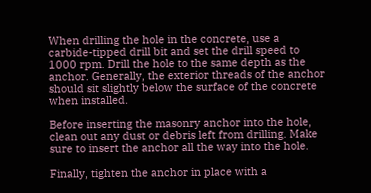When drilling the hole in the concrete, use a carbide-tipped drill bit and set the drill speed to 1000 rpm. Drill the hole to the same depth as the anchor. Generally, the exterior threads of the anchor should sit slightly below the surface of the concrete when installed.

Before inserting the masonry anchor into the hole, clean out any dust or debris left from drilling. Make sure to insert the anchor all the way into the hole.

Finally, tighten the anchor in place with a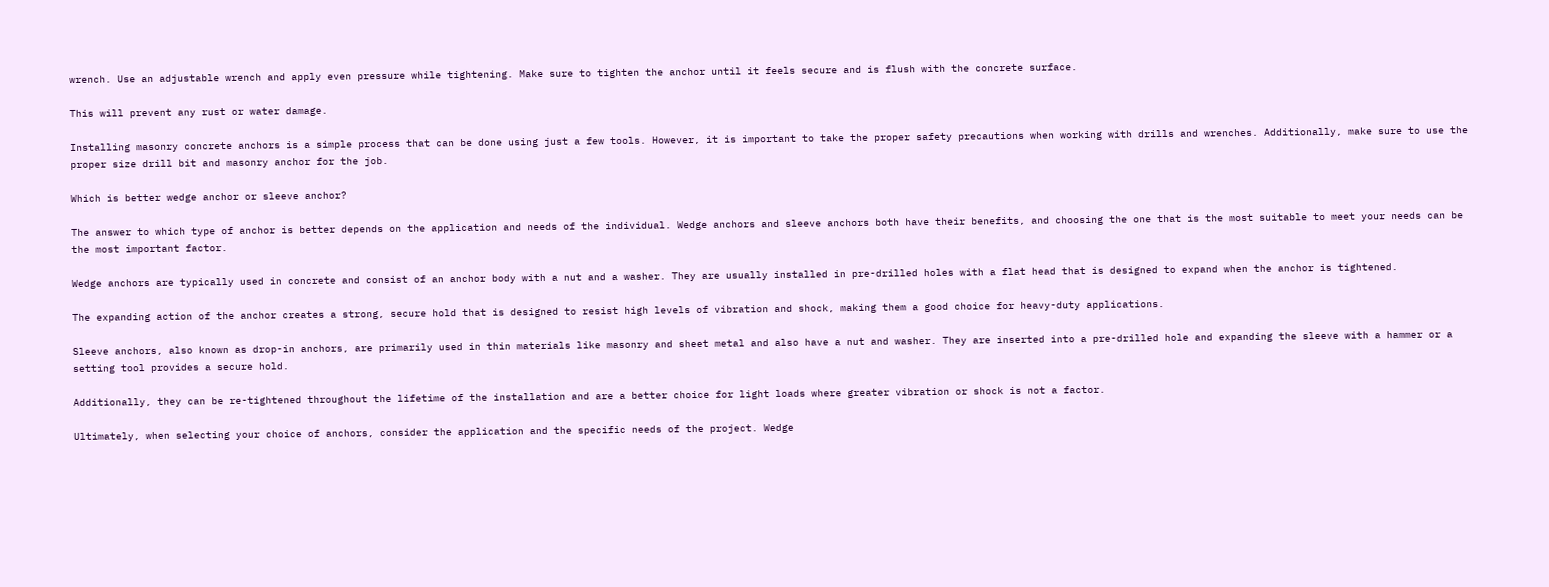wrench. Use an adjustable wrench and apply even pressure while tightening. Make sure to tighten the anchor until it feels secure and is flush with the concrete surface.

This will prevent any rust or water damage.

Installing masonry concrete anchors is a simple process that can be done using just a few tools. However, it is important to take the proper safety precautions when working with drills and wrenches. Additionally, make sure to use the proper size drill bit and masonry anchor for the job.

Which is better wedge anchor or sleeve anchor?

The answer to which type of anchor is better depends on the application and needs of the individual. Wedge anchors and sleeve anchors both have their benefits, and choosing the one that is the most suitable to meet your needs can be the most important factor.

Wedge anchors are typically used in concrete and consist of an anchor body with a nut and a washer. They are usually installed in pre-drilled holes with a flat head that is designed to expand when the anchor is tightened.

The expanding action of the anchor creates a strong, secure hold that is designed to resist high levels of vibration and shock, making them a good choice for heavy-duty applications.

Sleeve anchors, also known as drop-in anchors, are primarily used in thin materials like masonry and sheet metal and also have a nut and washer. They are inserted into a pre-drilled hole and expanding the sleeve with a hammer or a setting tool provides a secure hold.

Additionally, they can be re-tightened throughout the lifetime of the installation and are a better choice for light loads where greater vibration or shock is not a factor.

Ultimately, when selecting your choice of anchors, consider the application and the specific needs of the project. Wedge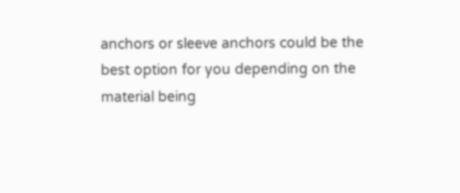anchors or sleeve anchors could be the best option for you depending on the material being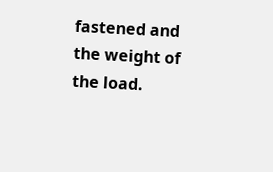fastened and the weight of the load.